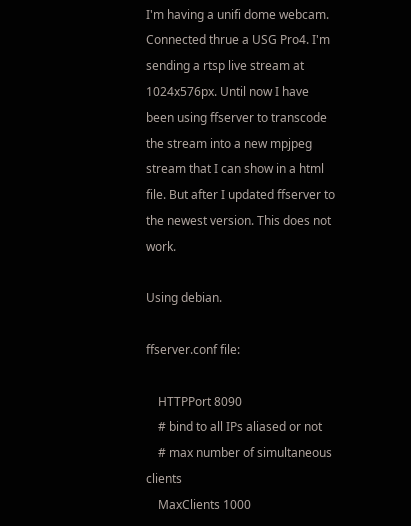I'm having a unifi dome webcam. Connected thrue a USG Pro4. I'm sending a rtsp live stream at 1024x576px. Until now I have been using ffserver to transcode the stream into a new mpjpeg stream that I can show in a html file. But after I updated ffserver to the newest version. This does not work.

Using debian.

ffserver.conf file:

    HTTPPort 8090
    # bind to all IPs aliased or not
    # max number of simultaneous clients
    MaxClients 1000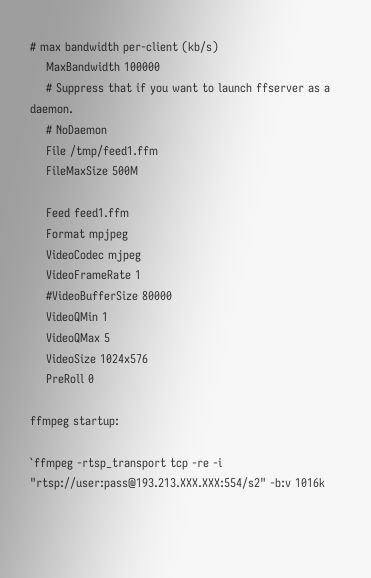# max bandwidth per-client (kb/s)
    MaxBandwidth 100000
    # Suppress that if you want to launch ffserver as a daemon.
    # NoDaemon
    File /tmp/feed1.ffm
    FileMaxSize 500M

    Feed feed1.ffm
    Format mpjpeg
    VideoCodec mjpeg
    VideoFrameRate 1
    #VideoBufferSize 80000
    VideoQMin 1
    VideoQMax 5
    VideoSize 1024x576
    PreRoll 0

ffmpeg startup:

`ffmpeg -rtsp_transport tcp -re -i "rtsp://user:pass@193.213.XXX.XXX:554/s2" -b:v 1016k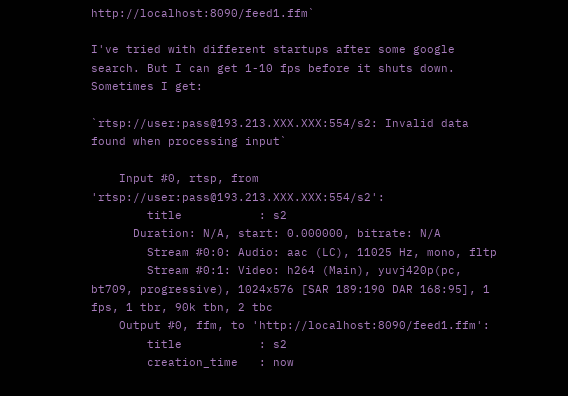http://localhost:8090/feed1.ffm`

I've tried with different startups after some google search. But I can get 1-10 fps before it shuts down. Sometimes I get:

`rtsp://user:pass@193.213.XXX.XXX:554/s2: Invalid data found when processing input`

    Input #0, rtsp, from 'rtsp://user:pass@193.213.XXX.XXX:554/s2':
        title           : s2
      Duration: N/A, start: 0.000000, bitrate: N/A
        Stream #0:0: Audio: aac (LC), 11025 Hz, mono, fltp
        Stream #0:1: Video: h264 (Main), yuvj420p(pc, bt709, progressive), 1024x576 [SAR 189:190 DAR 168:95], 1 fps, 1 tbr, 90k tbn, 2 tbc
    Output #0, ffm, to 'http://localhost:8090/feed1.ffm':
        title           : s2
        creation_time   : now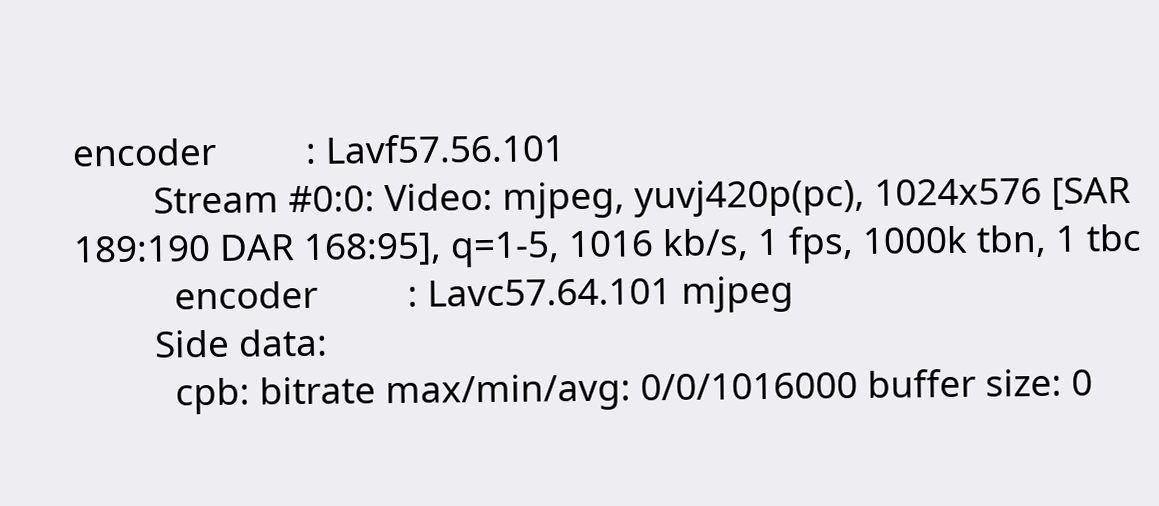encoder         : Lavf57.56.101
        Stream #0:0: Video: mjpeg, yuvj420p(pc), 1024x576 [SAR 189:190 DAR 168:95], q=1-5, 1016 kb/s, 1 fps, 1000k tbn, 1 tbc
          encoder         : Lavc57.64.101 mjpeg
        Side data:
          cpb: bitrate max/min/avg: 0/0/1016000 buffer size: 0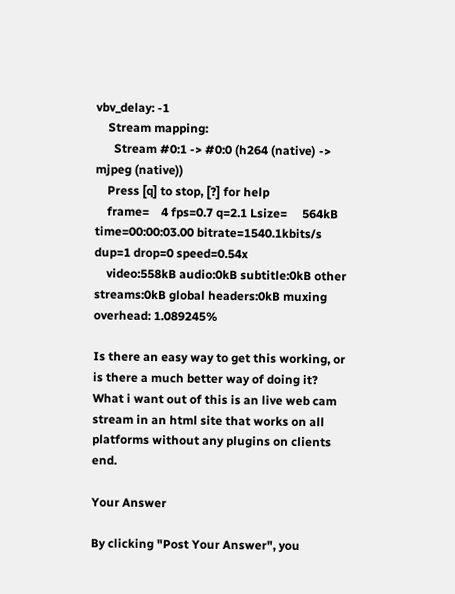vbv_delay: -1
    Stream mapping:
      Stream #0:1 -> #0:0 (h264 (native) -> mjpeg (native))
    Press [q] to stop, [?] for help
    frame=    4 fps=0.7 q=2.1 Lsize=     564kB time=00:00:03.00 bitrate=1540.1kbits/s dup=1 drop=0 speed=0.54x
    video:558kB audio:0kB subtitle:0kB other streams:0kB global headers:0kB muxing overhead: 1.089245%

Is there an easy way to get this working, or is there a much better way of doing it? What i want out of this is an live web cam stream in an html site that works on all platforms without any plugins on clients end.

Your Answer

By clicking "Post Your Answer", you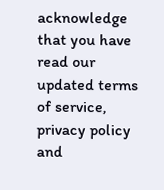acknowledge that you have read our updated terms of service, privacy policy and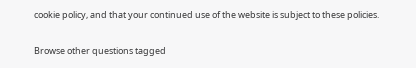cookie policy, and that your continued use of the website is subject to these policies.

Browse other questions tagged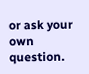or ask your own question.